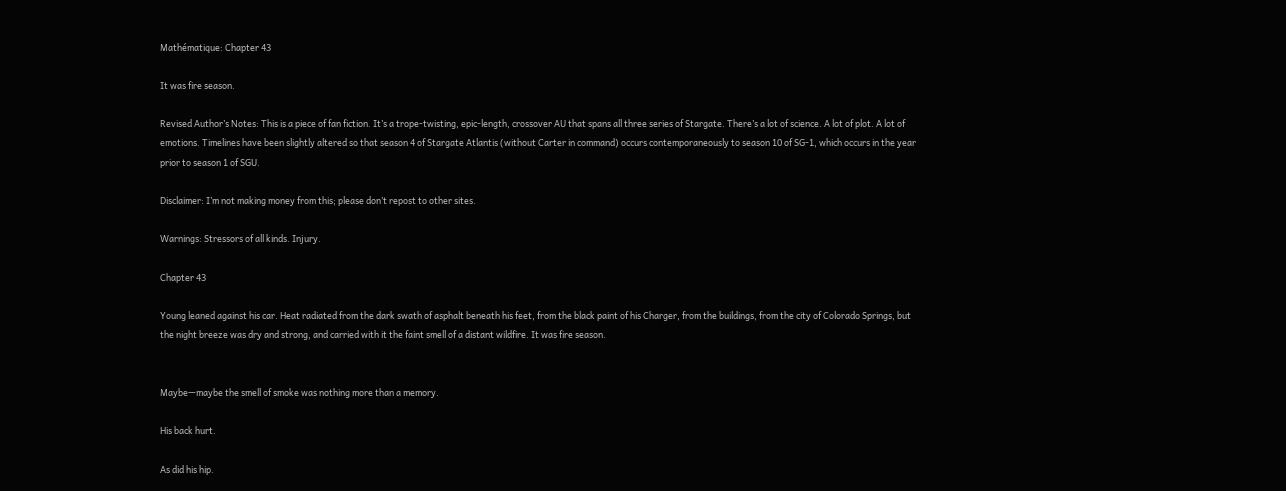Mathématique: Chapter 43

It was fire season.

Revised Author’s Notes: This is a piece of fan fiction. It’s a trope-twisting, epic-length, crossover AU that spans all three series of Stargate. There’s a lot of science. A lot of plot. A lot of emotions. Timelines have been slightly altered so that season 4 of Stargate Atlantis (without Carter in command) occurs contemporaneously to season 10 of SG-1, which occurs in the year prior to season 1 of SGU.

Disclaimer: I’m not making money from this; please don’t repost to other sites.

Warnings: Stressors of all kinds. Injury.

Chapter 43

Young leaned against his car. Heat radiated from the dark swath of asphalt beneath his feet, from the black paint of his Charger, from the buildings, from the city of Colorado Springs, but the night breeze was dry and strong, and carried with it the faint smell of a distant wildfire. It was fire season.


Maybe—maybe the smell of smoke was nothing more than a memory.

His back hurt.

As did his hip.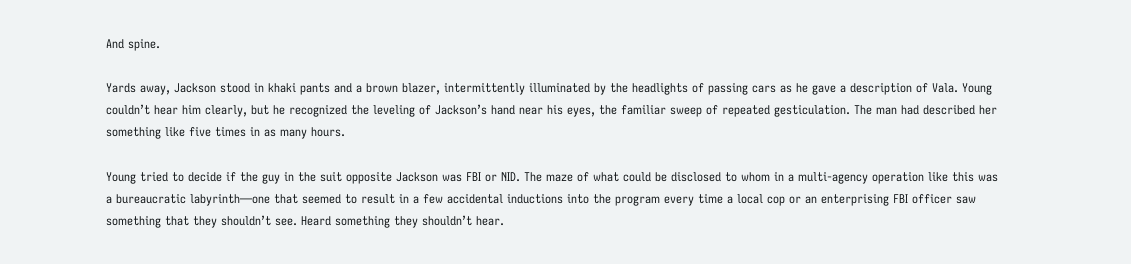And spine.

Yards away, Jackson stood in khaki pants and a brown blazer, intermittently illuminated by the headlights of passing cars as he gave a description of Vala. Young couldn’t hear him clearly, but he recognized the leveling of Jackson’s hand near his eyes, the familiar sweep of repeated gesticulation. The man had described her something like five times in as many hours.

Young tried to decide if the guy in the suit opposite Jackson was FBI or NID. The maze of what could be disclosed to whom in a multi-agency operation like this was a bureaucratic labyrinth—one that seemed to result in a few accidental inductions into the program every time a local cop or an enterprising FBI officer saw something that they shouldn’t see. Heard something they shouldn’t hear.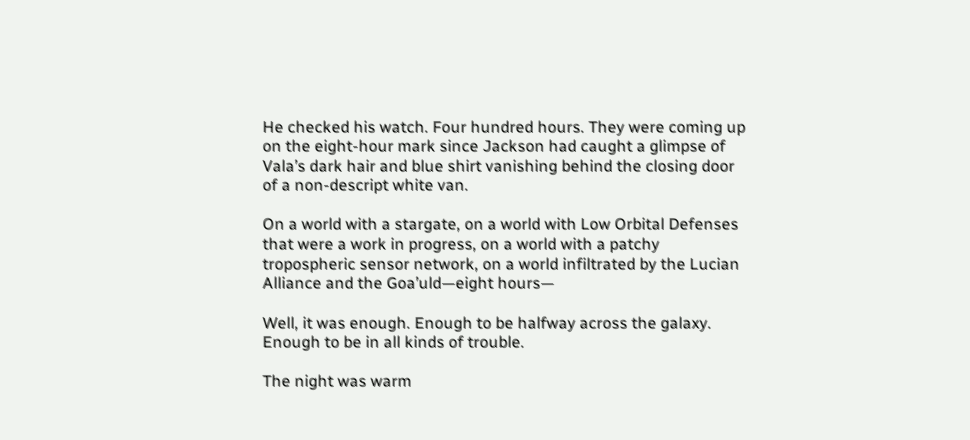He checked his watch. Four hundred hours. They were coming up on the eight-hour mark since Jackson had caught a glimpse of Vala’s dark hair and blue shirt vanishing behind the closing door of a non-descript white van.

On a world with a stargate, on a world with Low Orbital Defenses that were a work in progress, on a world with a patchy tropospheric sensor network, on a world infiltrated by the Lucian Alliance and the Goa’uld—eight hours—

Well, it was enough. Enough to be halfway across the galaxy. Enough to be in all kinds of trouble.

The night was warm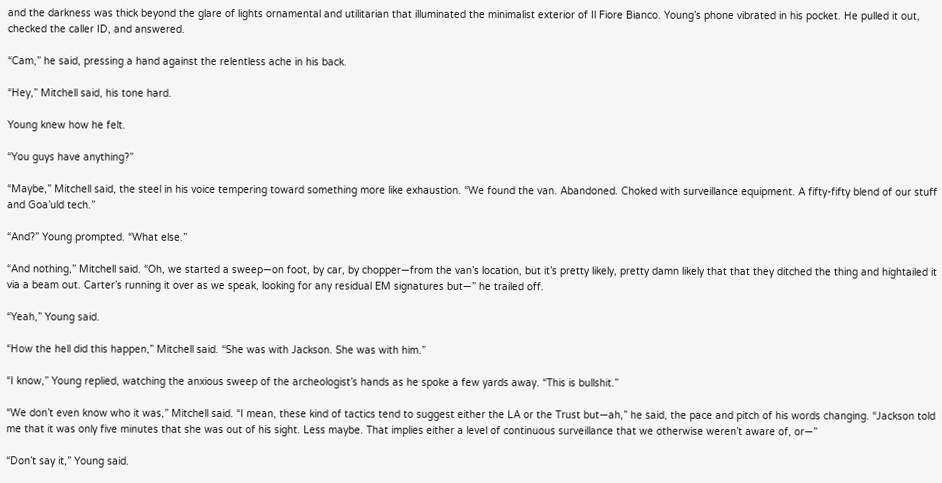and the darkness was thick beyond the glare of lights ornamental and utilitarian that illuminated the minimalist exterior of Il Fiore Bianco. Young’s phone vibrated in his pocket. He pulled it out, checked the caller ID, and answered.

“Cam,” he said, pressing a hand against the relentless ache in his back.

“Hey,” Mitchell said, his tone hard.

Young knew how he felt.

“You guys have anything?”

“Maybe,” Mitchell said, the steel in his voice tempering toward something more like exhaustion. “We found the van. Abandoned. Choked with surveillance equipment. A fifty-fifty blend of our stuff and Goa’uld tech.”

“And?” Young prompted. “What else.”

“And nothing,” Mitchell said. “Oh, we started a sweep—on foot, by car, by chopper—from the van’s location, but it’s pretty likely, pretty damn likely that that they ditched the thing and hightailed it via a beam out. Carter’s running it over as we speak, looking for any residual EM signatures but—” he trailed off.

“Yeah,” Young said.

“How the hell did this happen,” Mitchell said. “She was with Jackson. She was with him.”

“I know,” Young replied, watching the anxious sweep of the archeologist’s hands as he spoke a few yards away. “This is bullshit.”

“We don’t even know who it was,” Mitchell said. “I mean, these kind of tactics tend to suggest either the LA or the Trust but—ah,” he said, the pace and pitch of his words changing. “Jackson told me that it was only five minutes that she was out of his sight. Less maybe. That implies either a level of continuous surveillance that we otherwise weren’t aware of, or—”

“Don’t say it,” Young said.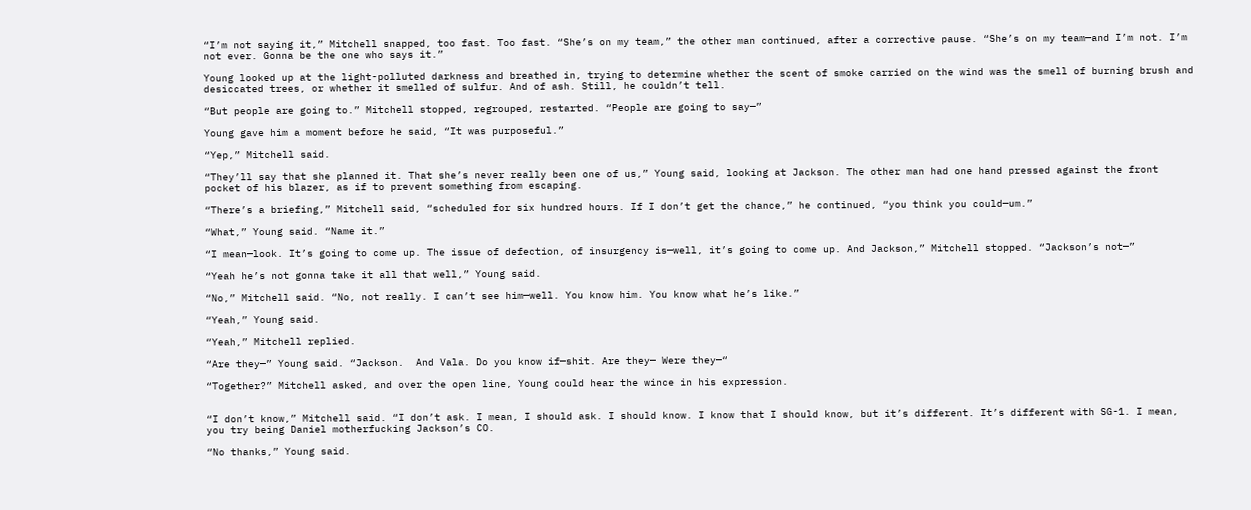“I’m not saying it,” Mitchell snapped, too fast. Too fast. “She’s on my team,” the other man continued, after a corrective pause. “She’s on my team—and I’m not. I’m not ever. Gonna be the one who says it.”

Young looked up at the light-polluted darkness and breathed in, trying to determine whether the scent of smoke carried on the wind was the smell of burning brush and desiccated trees, or whether it smelled of sulfur. And of ash. Still, he couldn’t tell.

“But people are going to.” Mitchell stopped, regrouped, restarted. “People are going to say—”

Young gave him a moment before he said, “It was purposeful.”

“Yep,” Mitchell said.

“They’ll say that she planned it. That she’s never really been one of us,” Young said, looking at Jackson. The other man had one hand pressed against the front pocket of his blazer, as if to prevent something from escaping.

“There’s a briefing,” Mitchell said, “scheduled for six hundred hours. If I don’t get the chance,” he continued, “you think you could—um.”

“What,” Young said. “Name it.”

“I mean—look. It’s going to come up. The issue of defection, of insurgency is—well, it’s going to come up. And Jackson,” Mitchell stopped. “Jackson’s not—”

“Yeah he’s not gonna take it all that well,” Young said.

“No,” Mitchell said. “No, not really. I can’t see him—well. You know him. You know what he’s like.”

“Yeah,” Young said.

“Yeah,” Mitchell replied.

“Are they—” Young said. “Jackson.  And Vala. Do you know if—shit. Are they— Were they—“

“Together?” Mitchell asked, and over the open line, Young could hear the wince in his expression.


“I don’t know,” Mitchell said. “I don’t ask. I mean, I should ask. I should know. I know that I should know, but it’s different. It’s different with SG-1. I mean, you try being Daniel motherfucking Jackson’s CO.

“No thanks,” Young said.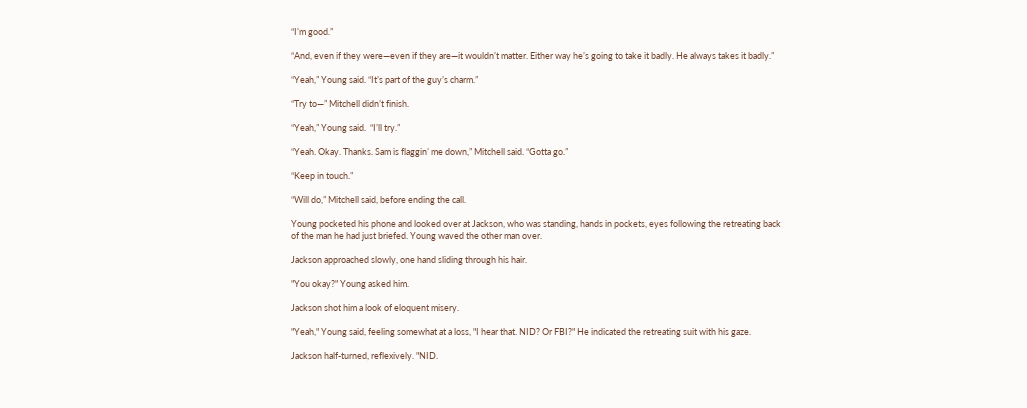“I’m good.”

“And, even if they were—even if they are—it wouldn’t matter. Either way he’s going to take it badly. He always takes it badly.”

“Yeah,” Young said. “It’s part of the guy’s charm.”

“Try to—” Mitchell didn’t finish.

“Yeah,” Young said.  “I’ll try.”

“Yeah. Okay. Thanks. Sam is flaggin’ me down,” Mitchell said. “Gotta go.”

“Keep in touch.”

“Will do,” Mitchell said, before ending the call.

Young pocketed his phone and looked over at Jackson, who was standing, hands in pockets, eyes following the retreating back of the man he had just briefed. Young waved the other man over.

Jackson approached slowly, one hand sliding through his hair.

"You okay?" Young asked him.

Jackson shot him a look of eloquent misery.

"Yeah," Young said, feeling somewhat at a loss, "I hear that. NID? Or FBI?" He indicated the retreating suit with his gaze.

Jackson half-turned, reflexively. "NID.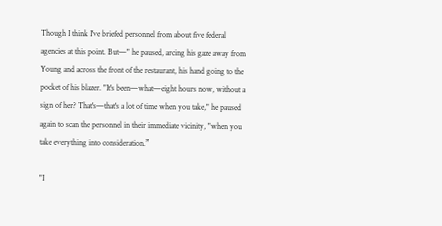Though I think I've briefed personnel from about five federal agencies at this point. But—" he paused, arcing his gaze away from Young and across the front of the restaurant, his hand going to the pocket of his blazer. "It's been—what—eight hours now, without a sign of her? That's—that's a lot of time when you take," he paused again to scan the personnel in their immediate vicinity, "when you take everything into consideration.”

"I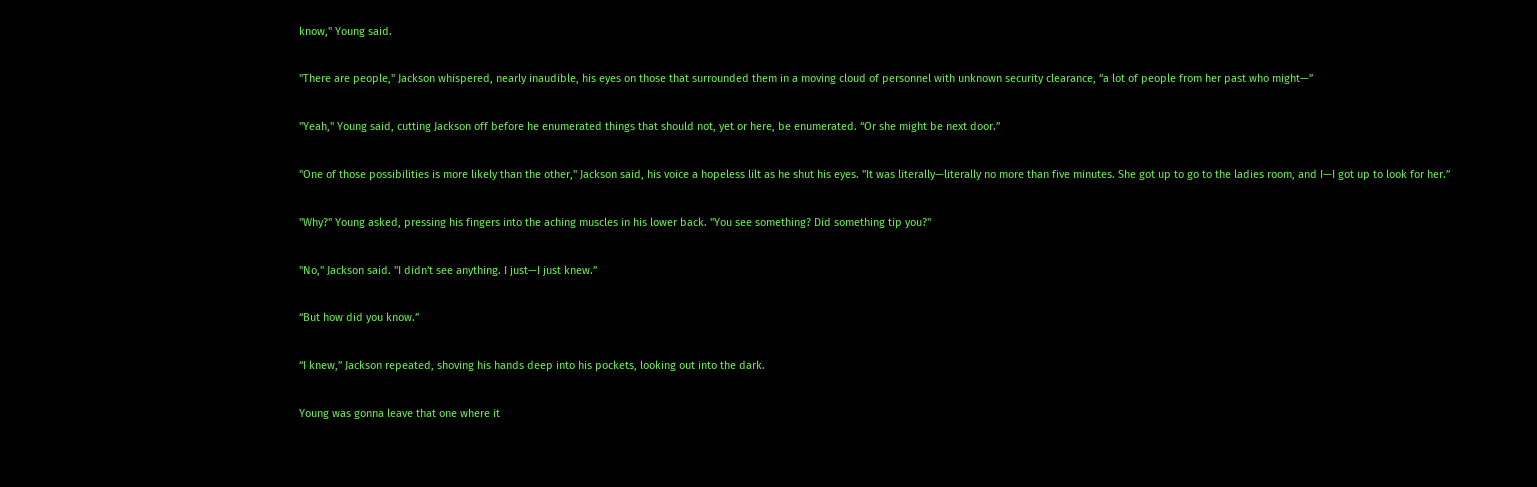know," Young said.

"There are people," Jackson whispered, nearly inaudible, his eyes on those that surrounded them in a moving cloud of personnel with unknown security clearance, “a lot of people from her past who might—”

"Yeah," Young said, cutting Jackson off before he enumerated things that should not, yet or here, be enumerated. “Or she might be next door.”

"One of those possibilities is more likely than the other," Jackson said, his voice a hopeless lilt as he shut his eyes. "It was literally—literally no more than five minutes. She got up to go to the ladies room, and I—I got up to look for her.”

"Why?" Young asked, pressing his fingers into the aching muscles in his lower back. "You see something? Did something tip you?"

"No," Jackson said. "I didn't see anything. I just—I just knew.”

“But how did you know.”

“I knew,” Jackson repeated, shoving his hands deep into his pockets, looking out into the dark.

Young was gonna leave that one where it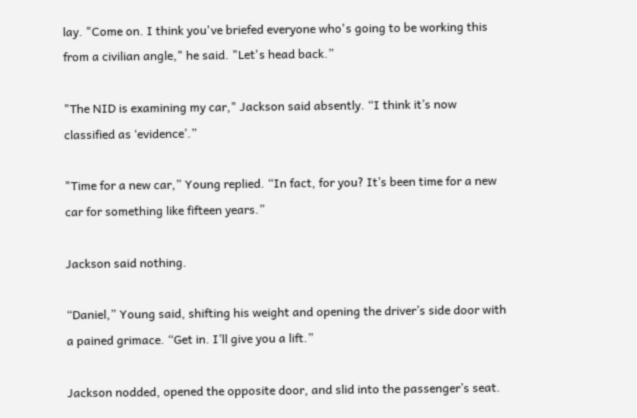lay. "Come on. I think you've briefed everyone who's going to be working this from a civilian angle," he said. "Let's head back.”

"The NID is examining my car," Jackson said absently. “I think it’s now classified as ‘evidence’.”

"Time for a new car,” Young replied. “In fact, for you? It’s been time for a new car for something like fifteen years.”

Jackson said nothing.

“Daniel,” Young said, shifting his weight and opening the driver’s side door with a pained grimace. “Get in. I’ll give you a lift.”

Jackson nodded, opened the opposite door, and slid into the passenger’s seat.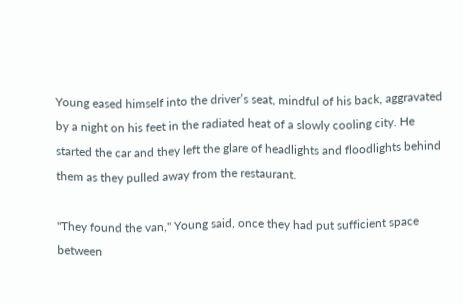Young eased himself into the driver’s seat, mindful of his back, aggravated by a night on his feet in the radiated heat of a slowly cooling city. He started the car and they left the glare of headlights and floodlights behind them as they pulled away from the restaurant.

"They found the van," Young said, once they had put sufficient space between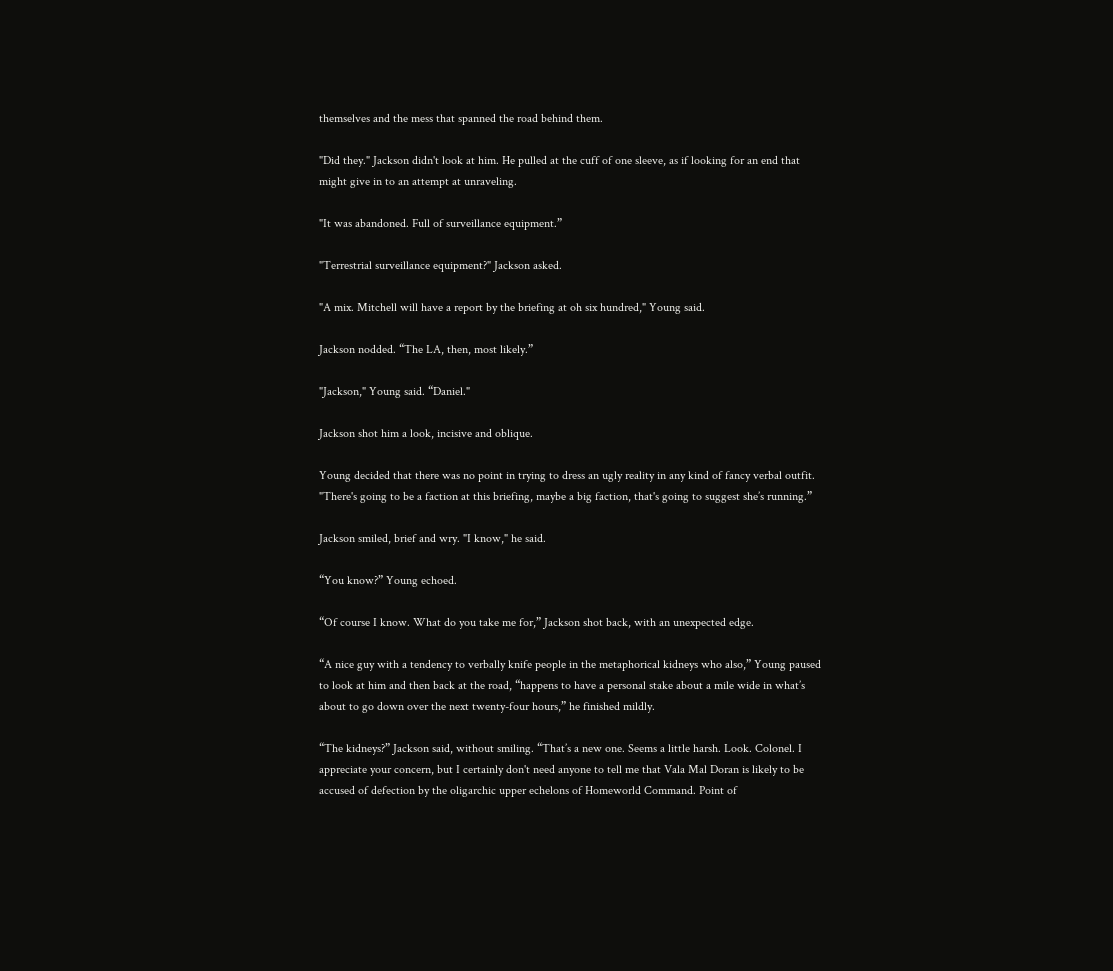themselves and the mess that spanned the road behind them.

"Did they." Jackson didn't look at him. He pulled at the cuff of one sleeve, as if looking for an end that might give in to an attempt at unraveling.

"It was abandoned. Full of surveillance equipment.”

"Terrestrial surveillance equipment?" Jackson asked.

"A mix. Mitchell will have a report by the briefing at oh six hundred," Young said.

Jackson nodded. “The LA, then, most likely.”

"Jackson," Young said. “Daniel."

Jackson shot him a look, incisive and oblique.

Young decided that there was no point in trying to dress an ugly reality in any kind of fancy verbal outfit. "There's going to be a faction at this briefing, maybe a big faction, that's going to suggest she’s running.”

Jackson smiled, brief and wry. "I know," he said.

“You know?” Young echoed.

“Of course I know. What do you take me for,” Jackson shot back, with an unexpected edge.

“A nice guy with a tendency to verbally knife people in the metaphorical kidneys who also,” Young paused to look at him and then back at the road, “happens to have a personal stake about a mile wide in what’s about to go down over the next twenty-four hours,” he finished mildly.

“The kidneys?” Jackson said, without smiling. “That’s a new one. Seems a little harsh. Look. Colonel. I appreciate your concern, but I certainly don't need anyone to tell me that Vala Mal Doran is likely to be accused of defection by the oligarchic upper echelons of Homeworld Command. Point of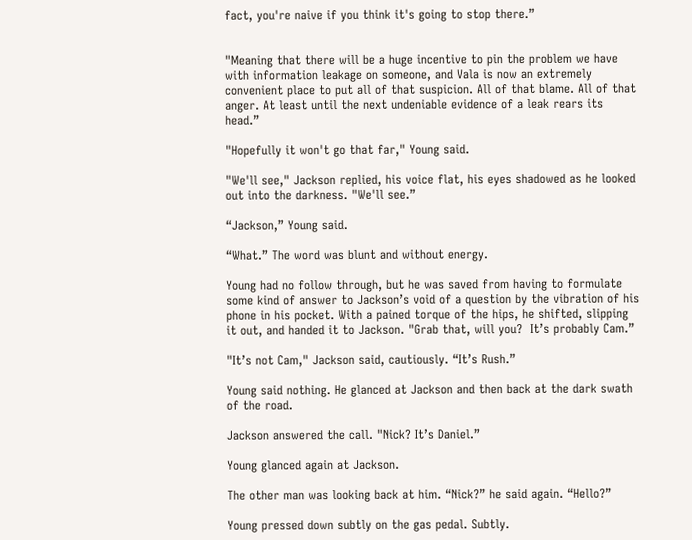fact, you're naive if you think it's going to stop there.”


"Meaning that there will be a huge incentive to pin the problem we have with information leakage on someone, and Vala is now an extremely convenient place to put all of that suspicion. All of that blame. All of that anger. At least until the next undeniable evidence of a leak rears its head.”

"Hopefully it won't go that far," Young said.

"We'll see," Jackson replied, his voice flat, his eyes shadowed as he looked out into the darkness. "We'll see.”

“Jackson,” Young said.

“What.” The word was blunt and without energy.

Young had no follow through, but he was saved from having to formulate some kind of answer to Jackson’s void of a question by the vibration of his phone in his pocket. With a pained torque of the hips, he shifted, slipping it out, and handed it to Jackson. "Grab that, will you?  It’s probably Cam.”

"It’s not Cam," Jackson said, cautiously. “It’s Rush.”

Young said nothing. He glanced at Jackson and then back at the dark swath of the road.

Jackson answered the call. "Nick? It’s Daniel.”

Young glanced again at Jackson.

The other man was looking back at him. “Nick?” he said again. “Hello?”

Young pressed down subtly on the gas pedal. Subtly.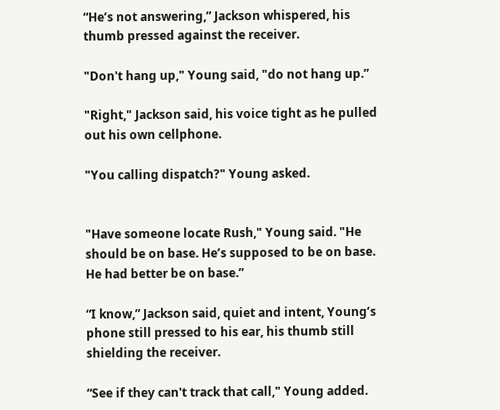“He’s not answering,” Jackson whispered, his thumb pressed against the receiver.

"Don't hang up," Young said, "do not hang up.”

"Right," Jackson said, his voice tight as he pulled out his own cellphone.

"You calling dispatch?" Young asked.


"Have someone locate Rush," Young said. "He should be on base. He’s supposed to be on base. He had better be on base.”

“I know,” Jackson said, quiet and intent, Young’s phone still pressed to his ear, his thumb still shielding the receiver.

“See if they can't track that call," Young added.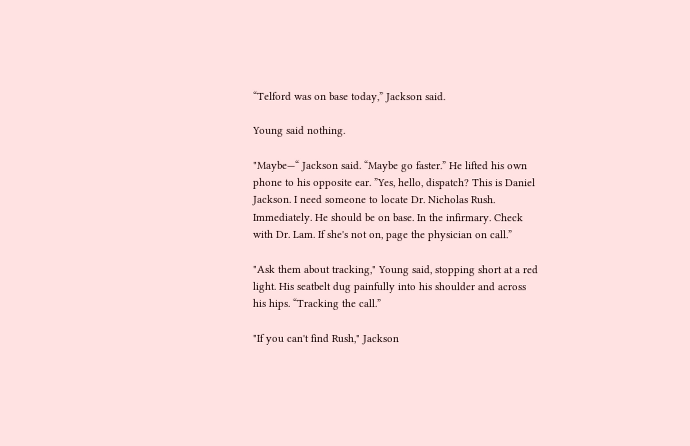“Telford was on base today,” Jackson said.

Young said nothing.

"Maybe—“ Jackson said. “Maybe go faster.” He lifted his own phone to his opposite ear. ”Yes, hello, dispatch? This is Daniel Jackson. I need someone to locate Dr. Nicholas Rush. Immediately. He should be on base. In the infirmary. Check with Dr. Lam. If she's not on, page the physician on call.”

"Ask them about tracking," Young said, stopping short at a red light. His seatbelt dug painfully into his shoulder and across his hips. “Tracking the call.”

"If you can't find Rush," Jackson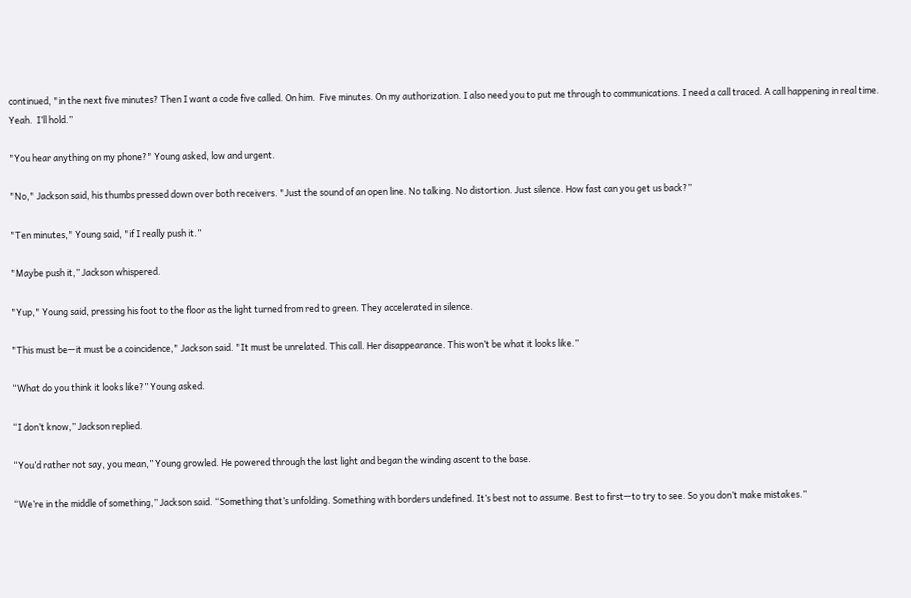continued, "in the next five minutes? Then I want a code five called. On him.  Five minutes. On my authorization. I also need you to put me through to communications. I need a call traced. A call happening in real time. Yeah.  I’ll hold.”

"You hear anything on my phone?" Young asked, low and urgent.

"No," Jackson said, his thumbs pressed down over both receivers. "Just the sound of an open line. No talking. No distortion. Just silence. How fast can you get us back?”

"Ten minutes," Young said, "if I really push it.”

"Maybe push it,” Jackson whispered.

"Yup," Young said, pressing his foot to the floor as the light turned from red to green. They accelerated in silence.

"This must be—it must be a coincidence," Jackson said. "It must be unrelated. This call. Her disappearance. This won’t be what it looks like.”

“What do you think it looks like?” Young asked.

“I don’t know,” Jackson replied.

“You’d rather not say, you mean,” Young growled. He powered through the last light and began the winding ascent to the base.

“We’re in the middle of something,” Jackson said. “Something that’s unfolding. Something with borders undefined. It’s best not to assume. Best to first—to try to see. So you don’t make mistakes.”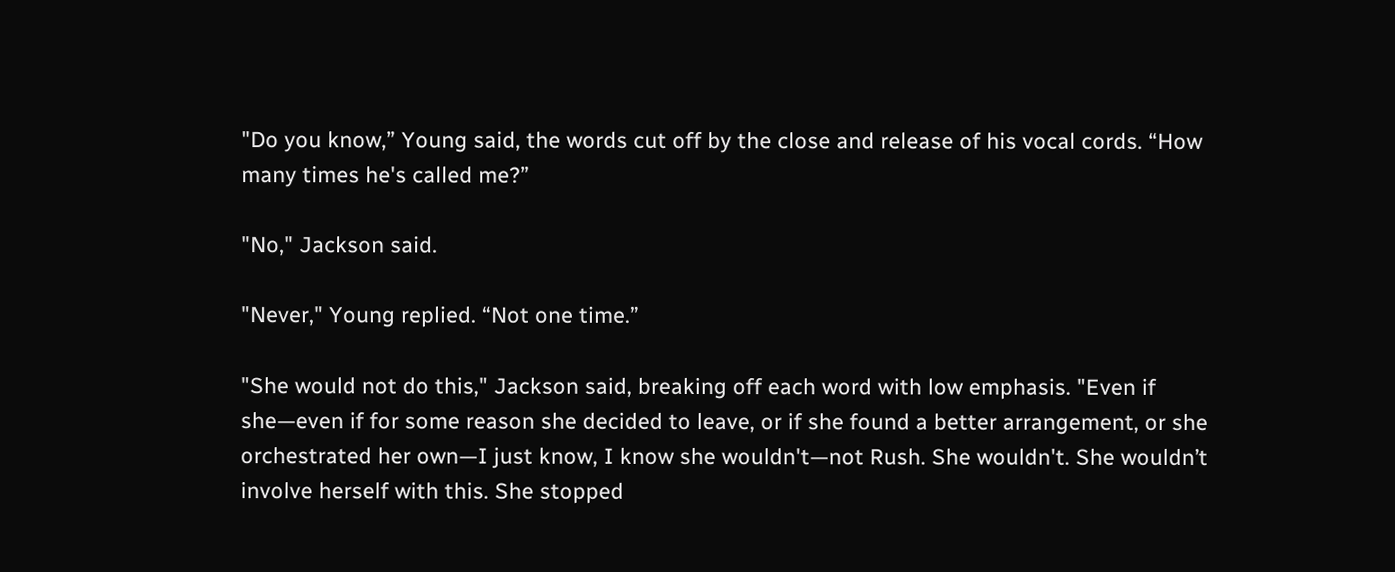"Do you know,” Young said, the words cut off by the close and release of his vocal cords. “How many times he's called me?”

"No," Jackson said.

"Never," Young replied. “Not one time.”

"She would not do this," Jackson said, breaking off each word with low emphasis. "Even if she—even if for some reason she decided to leave, or if she found a better arrangement, or she orchestrated her own—I just know, I know she wouldn't—not Rush. She wouldn't. She wouldn’t involve herself with this. She stopped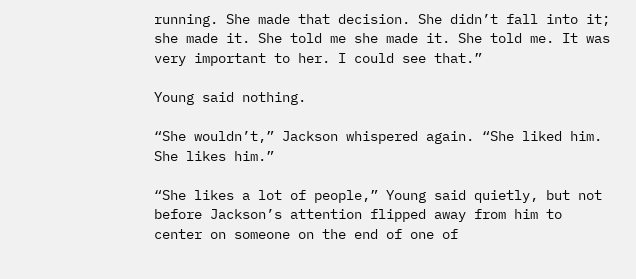running. She made that decision. She didn’t fall into it; she made it. She told me she made it. She told me. It was very important to her. I could see that.”

Young said nothing.

“She wouldn’t,” Jackson whispered again. “She liked him. She likes him.”

“She likes a lot of people,” Young said quietly, but not before Jackson’s attention flipped away from him to center on someone on the end of one of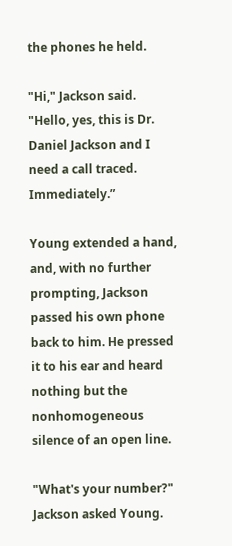the phones he held.

"Hi," Jackson said. "Hello, yes, this is Dr. Daniel Jackson and I need a call traced. Immediately.”

Young extended a hand, and, with no further prompting, Jackson passed his own phone back to him. He pressed it to his ear and heard nothing but the nonhomogeneous silence of an open line.

"What's your number?" Jackson asked Young.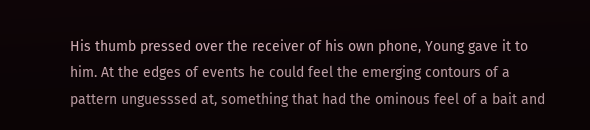His thumb pressed over the receiver of his own phone, Young gave it to him. At the edges of events he could feel the emerging contours of a pattern unguesssed at, something that had the ominous feel of a bait and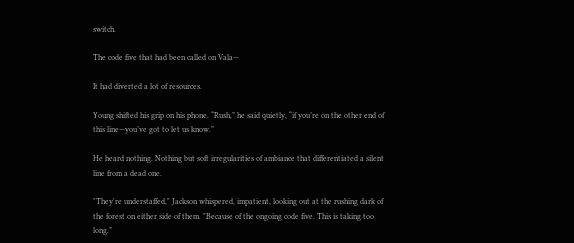switch.

The code five that had been called on Vala—

It had diverted a lot of resources.

Young shifted his grip on his phone. “Rush,” he said quietly, “if you’re on the other end of this line—you’ve got to let us know.”

He heard nothing. Nothing but soft irregularities of ambiance that differentiated a silent line from a dead one.

"They're understaffed," Jackson whispered, impatient, looking out at the rushing dark of the forest on either side of them. "Because of the ongoing code five. This is taking too long.”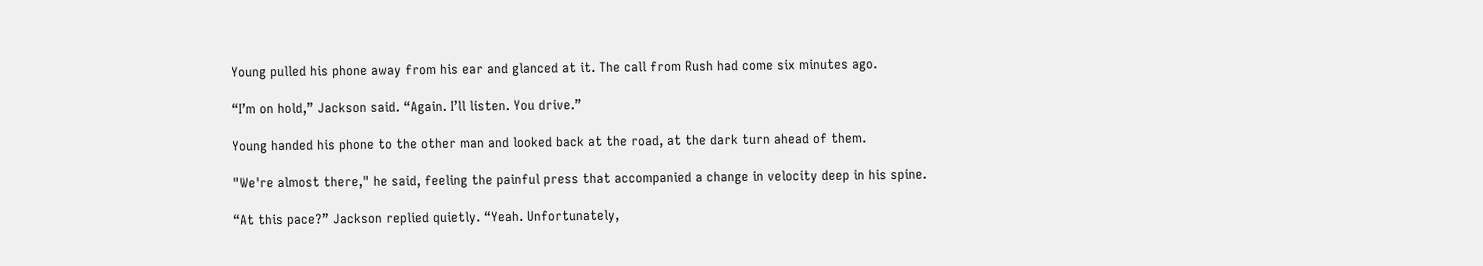Young pulled his phone away from his ear and glanced at it. The call from Rush had come six minutes ago.

“I’m on hold,” Jackson said. “Again. I’ll listen. You drive.”

Young handed his phone to the other man and looked back at the road, at the dark turn ahead of them.

"We're almost there," he said, feeling the painful press that accompanied a change in velocity deep in his spine.

“At this pace?” Jackson replied quietly. “Yeah. Unfortunately,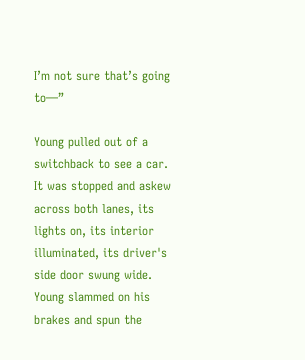I’m not sure that’s going to—”

Young pulled out of a switchback to see a car. It was stopped and askew across both lanes, its lights on, its interior illuminated, its driver's side door swung wide. Young slammed on his brakes and spun the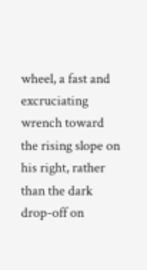wheel, a fast and excruciating wrench toward the rising slope on his right, rather than the dark drop-off on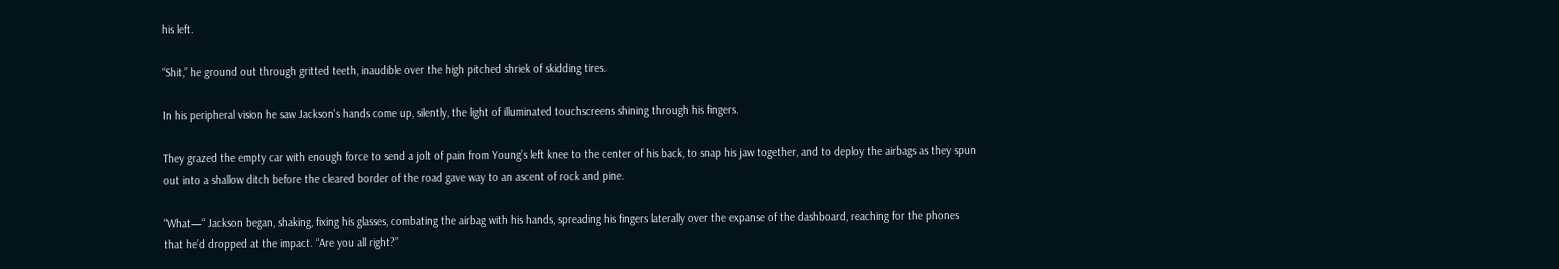his left.

“Shit,” he ground out through gritted teeth, inaudible over the high pitched shriek of skidding tires.

In his peripheral vision he saw Jackson's hands come up, silently, the light of illuminated touchscreens shining through his fingers.

They grazed the empty car with enough force to send a jolt of pain from Young’s left knee to the center of his back, to snap his jaw together, and to deploy the airbags as they spun out into a shallow ditch before the cleared border of the road gave way to an ascent of rock and pine.

“What—“ Jackson began, shaking, fixing his glasses, combating the airbag with his hands, spreading his fingers laterally over the expanse of the dashboard, reaching for the phones that he’d dropped at the impact. “Are you all right?”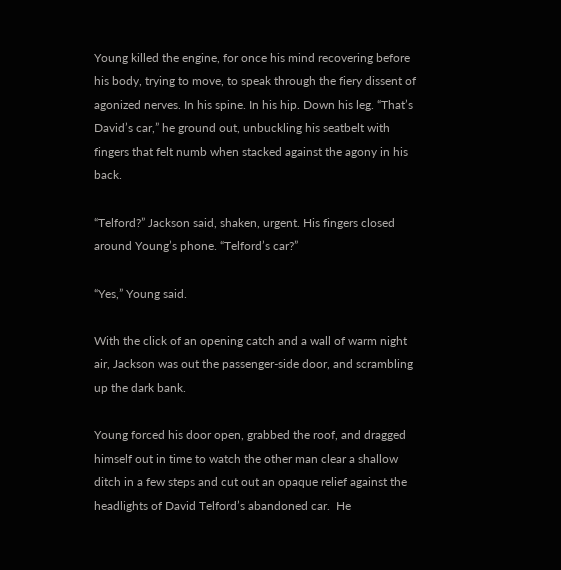Young killed the engine, for once his mind recovering before his body, trying to move, to speak through the fiery dissent of agonized nerves. In his spine. In his hip. Down his leg. “That’s David’s car,” he ground out, unbuckling his seatbelt with fingers that felt numb when stacked against the agony in his back.

“Telford?” Jackson said, shaken, urgent. His fingers closed around Young’s phone. “Telford’s car?”

“Yes,” Young said.

With the click of an opening catch and a wall of warm night air, Jackson was out the passenger-side door, and scrambling up the dark bank.

Young forced his door open, grabbed the roof, and dragged himself out in time to watch the other man clear a shallow ditch in a few steps and cut out an opaque relief against the headlights of David Telford’s abandoned car.  He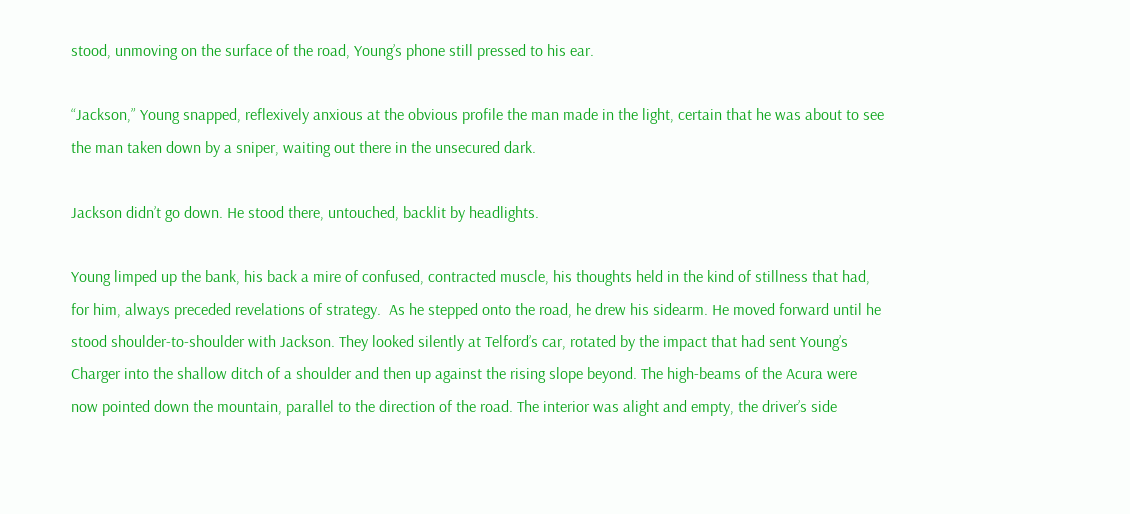stood, unmoving on the surface of the road, Young’s phone still pressed to his ear.

“Jackson,” Young snapped, reflexively anxious at the obvious profile the man made in the light, certain that he was about to see the man taken down by a sniper, waiting out there in the unsecured dark.

Jackson didn’t go down. He stood there, untouched, backlit by headlights.

Young limped up the bank, his back a mire of confused, contracted muscle, his thoughts held in the kind of stillness that had, for him, always preceded revelations of strategy.  As he stepped onto the road, he drew his sidearm. He moved forward until he stood shoulder-to-shoulder with Jackson. They looked silently at Telford’s car, rotated by the impact that had sent Young’s Charger into the shallow ditch of a shoulder and then up against the rising slope beyond. The high-beams of the Acura were now pointed down the mountain, parallel to the direction of the road. The interior was alight and empty, the driver’s side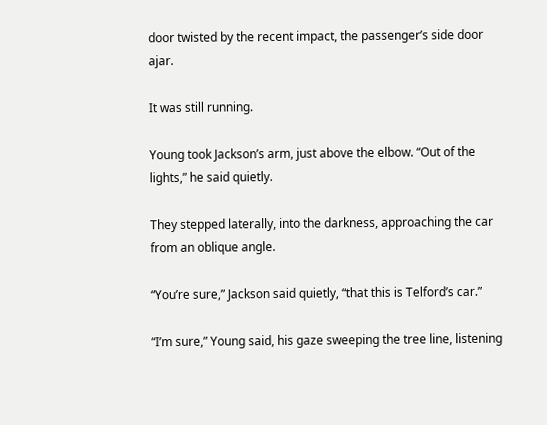door twisted by the recent impact, the passenger’s side door ajar.

It was still running.

Young took Jackson’s arm, just above the elbow. “Out of the lights,” he said quietly.

They stepped laterally, into the darkness, approaching the car from an oblique angle.

“You’re sure,” Jackson said quietly, “that this is Telford’s car.”

“I’m sure,” Young said, his gaze sweeping the tree line, listening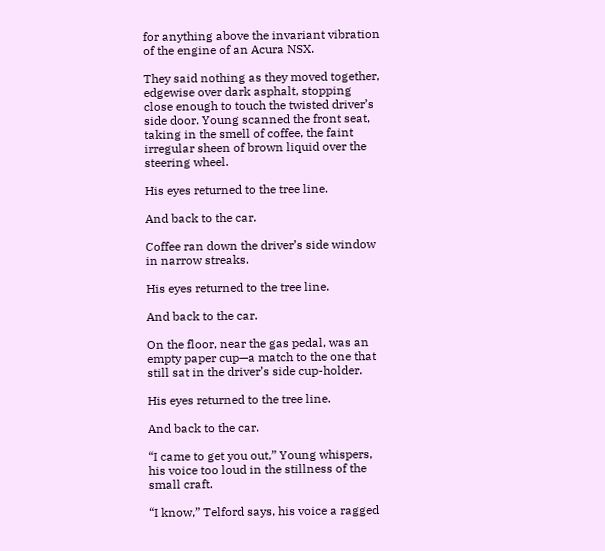for anything above the invariant vibration of the engine of an Acura NSX.

They said nothing as they moved together, edgewise over dark asphalt, stopping close enough to touch the twisted driver’s side door. Young scanned the front seat, taking in the smell of coffee, the faint irregular sheen of brown liquid over the steering wheel.

His eyes returned to the tree line.

And back to the car.

Coffee ran down the driver’s side window in narrow streaks.

His eyes returned to the tree line.

And back to the car.

On the floor, near the gas pedal, was an empty paper cup—a match to the one that still sat in the driver’s side cup-holder.

His eyes returned to the tree line.

And back to the car.

“I came to get you out,” Young whispers, his voice too loud in the stillness of the small craft.

“I know,” Telford says, his voice a ragged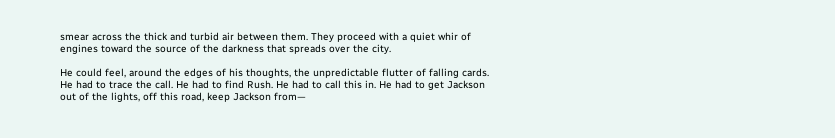smear across the thick and turbid air between them. They proceed with a quiet whir of engines toward the source of the darkness that spreads over the city.

He could feel, around the edges of his thoughts, the unpredictable flutter of falling cards. He had to trace the call. He had to find Rush. He had to call this in. He had to get Jackson out of the lights, off this road, keep Jackson from—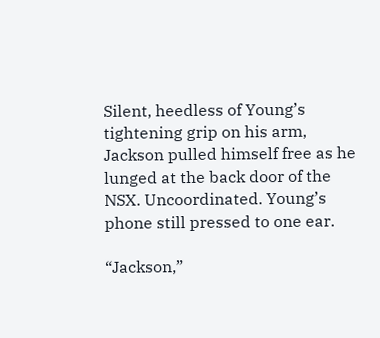Silent, heedless of Young’s tightening grip on his arm, Jackson pulled himself free as he lunged at the back door of the NSX. Uncoordinated. Young’s phone still pressed to one ear.

“Jackson,”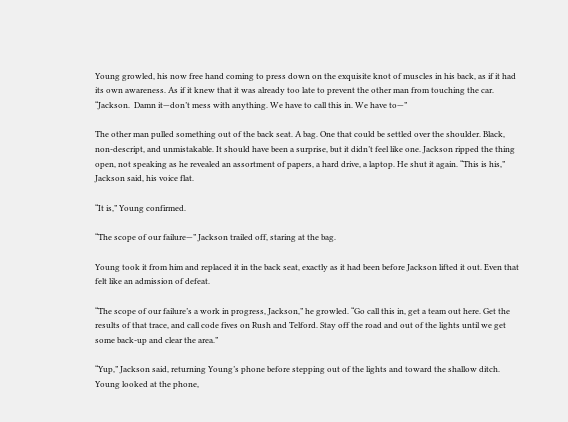Young growled, his now free hand coming to press down on the exquisite knot of muscles in his back, as if it had its own awareness. As if it knew that it was already too late to prevent the other man from touching the car. “Jackson.  Damn it—don’t mess with anything. We have to call this in. We have to—”

The other man pulled something out of the back seat. A bag. One that could be settled over the shoulder. Black, non-descript, and unmistakable. It should have been a surprise, but it didn’t feel like one. Jackson ripped the thing open, not speaking as he revealed an assortment of papers, a hard drive, a laptop. He shut it again. “This is his,” Jackson said, his voice flat.

“It is,” Young confirmed.

“The scope of our failure—” Jackson trailed off, staring at the bag.

Young took it from him and replaced it in the back seat, exactly as it had been before Jackson lifted it out. Even that felt like an admission of defeat.

“The scope of our failure’s a work in progress, Jackson,” he growled. “Go call this in, get a team out here. Get the results of that trace, and call code fives on Rush and Telford. Stay off the road and out of the lights until we get some back-up and clear the area.”

“Yup,” Jackson said, returning Young’s phone before stepping out of the lights and toward the shallow ditch. Young looked at the phone,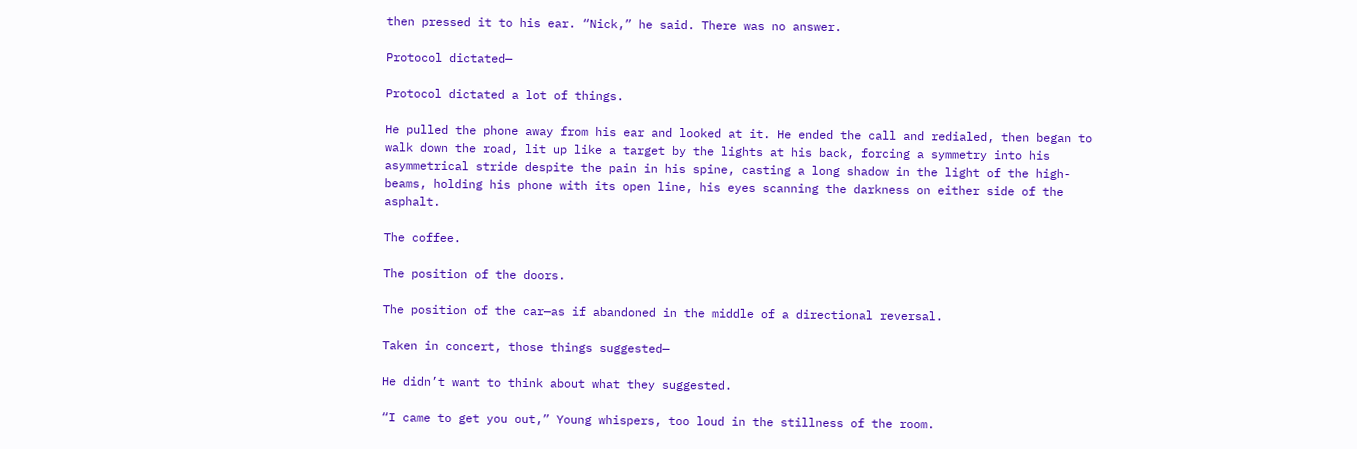then pressed it to his ear. “Nick,” he said. There was no answer.

Protocol dictated—

Protocol dictated a lot of things.

He pulled the phone away from his ear and looked at it. He ended the call and redialed, then began to walk down the road, lit up like a target by the lights at his back, forcing a symmetry into his asymmetrical stride despite the pain in his spine, casting a long shadow in the light of the high-beams, holding his phone with its open line, his eyes scanning the darkness on either side of the asphalt.

The coffee.

The position of the doors.

The position of the car—as if abandoned in the middle of a directional reversal.

Taken in concert, those things suggested—

He didn’t want to think about what they suggested.

“I came to get you out,” Young whispers, too loud in the stillness of the room.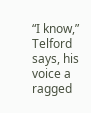“I know,” Telford says, his voice a ragged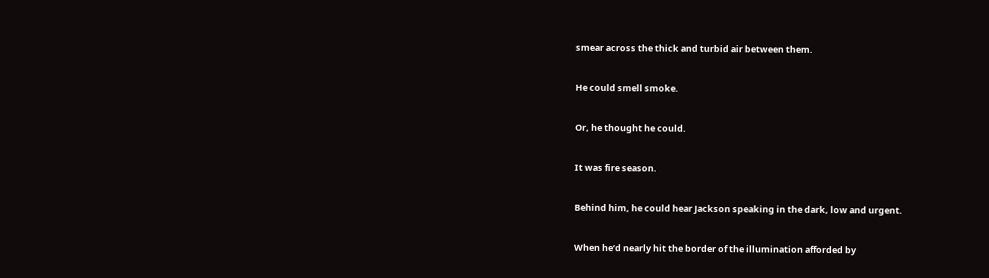smear across the thick and turbid air between them.

He could smell smoke.

Or, he thought he could.

It was fire season.

Behind him, he could hear Jackson speaking in the dark, low and urgent.

When he’d nearly hit the border of the illumination afforded by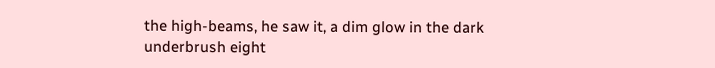the high-beams, he saw it, a dim glow in the dark underbrush eight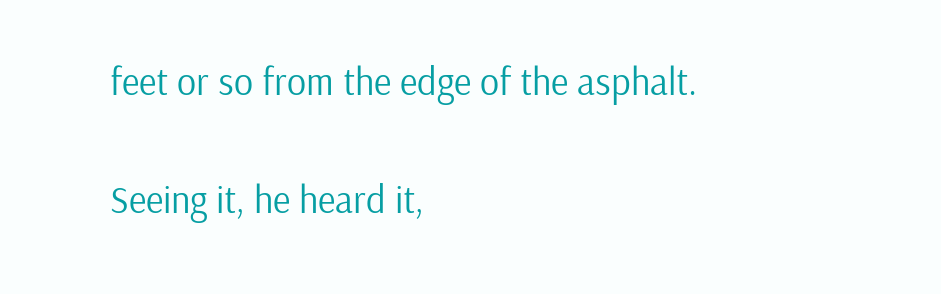feet or so from the edge of the asphalt.

Seeing it, he heard it,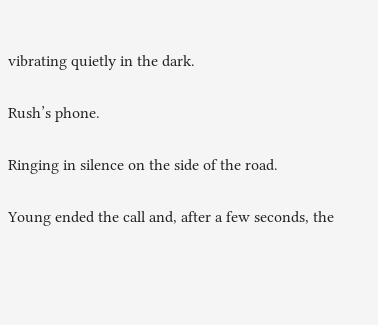vibrating quietly in the dark.

Rush’s phone.

Ringing in silence on the side of the road.

Young ended the call and, after a few seconds, the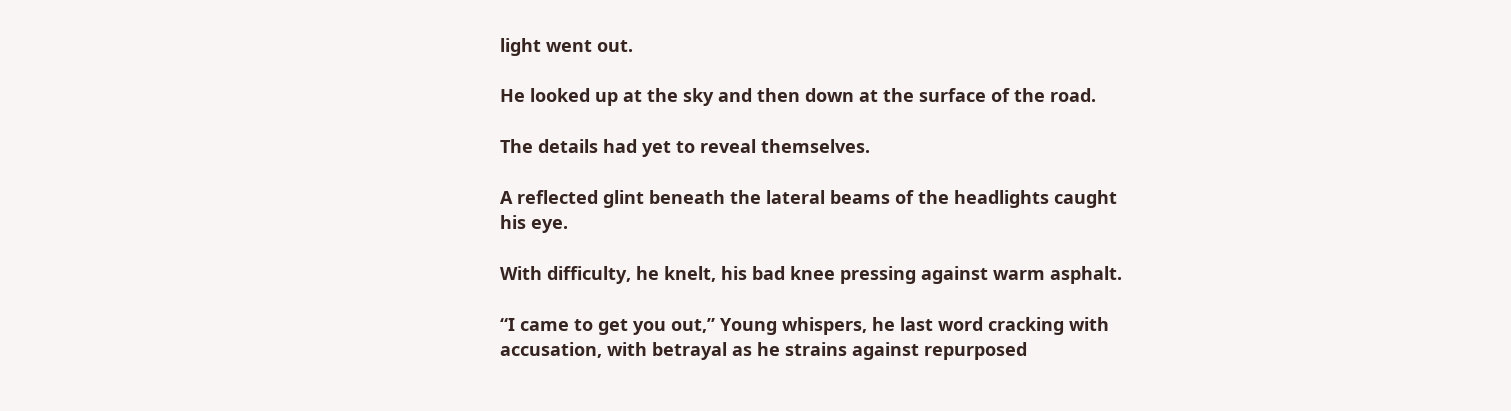light went out.

He looked up at the sky and then down at the surface of the road.

The details had yet to reveal themselves.

A reflected glint beneath the lateral beams of the headlights caught his eye.

With difficulty, he knelt, his bad knee pressing against warm asphalt.

“I came to get you out,” Young whispers, he last word cracking with accusation, with betrayal as he strains against repurposed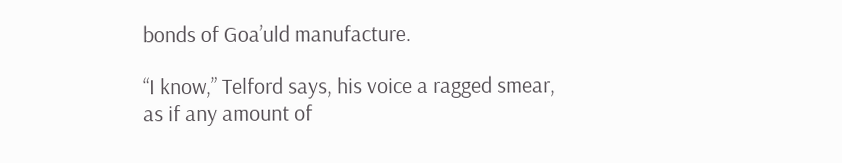bonds of Goa’uld manufacture.

“I know,” Telford says, his voice a ragged smear, as if any amount of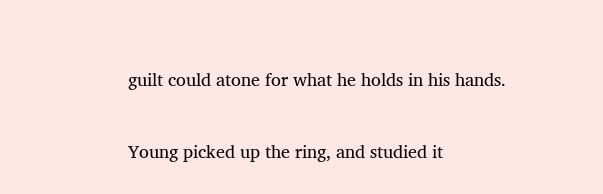guilt could atone for what he holds in his hands.

Young picked up the ring, and studied it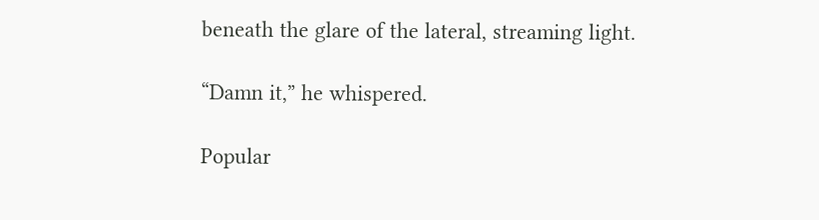beneath the glare of the lateral, streaming light.

“Damn it,” he whispered.

Popular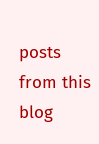posts from this blog